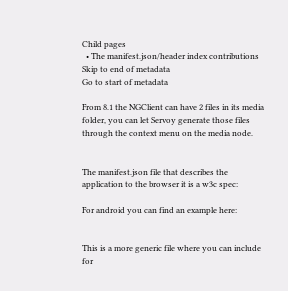Child pages
  • The manifest.json/header index contributions
Skip to end of metadata
Go to start of metadata

From 8.1 the NGClient can have 2 files in its media folder, you can let Servoy generate those files through the context menu on the media node.


The manifest.json file that describes the application to the browser it is a w3c spec:

For android you can find an example here:


This is a more generic file where you can include for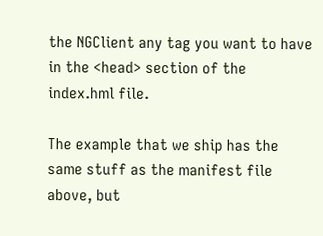the NGClient any tag you want to have in the <head> section of the index.hml file.

The example that we ship has the same stuff as the manifest file above, but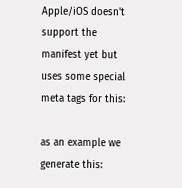Apple/iOS doesn't support the manifest yet but uses some special meta tags for this:

as an example we generate this: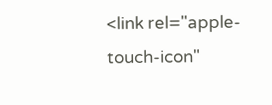<link rel="apple-touch-icon"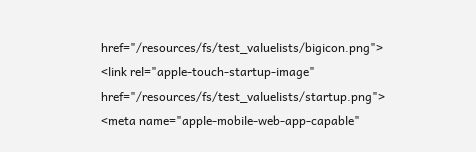href="/resources/fs/test_valuelists/bigicon.png">
<link rel="apple-touch-startup-image" href="/resources/fs/test_valuelists/startup.png">
<meta name="apple-mobile-web-app-capable"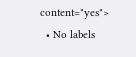content="yes">
  • No labels